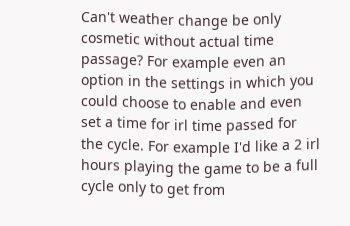Can't weather change be only cosmetic without actual time passage? For example even an option in the settings in which you could choose to enable and even set a time for irl time passed for the cycle. For example I'd like a 2 irl hours playing the game to be a full cycle only to get from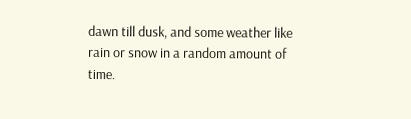dawn till dusk, and some weather like rain or snow in a random amount of time.